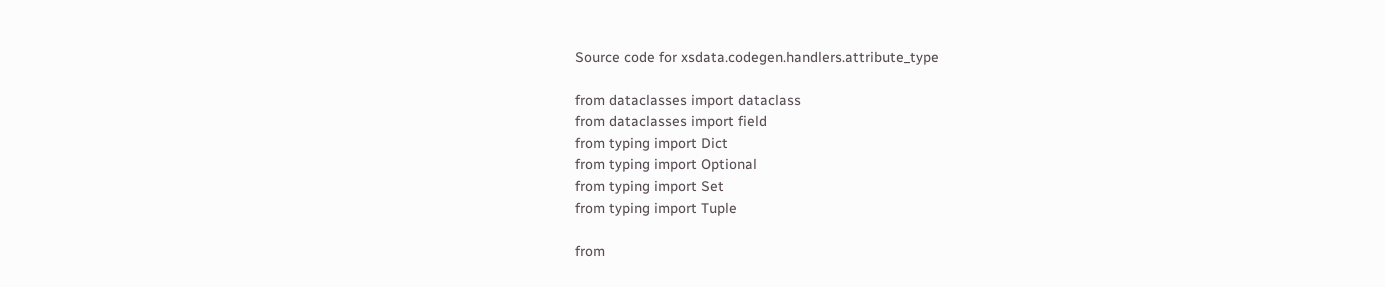Source code for xsdata.codegen.handlers.attribute_type

from dataclasses import dataclass
from dataclasses import field
from typing import Dict
from typing import Optional
from typing import Set
from typing import Tuple

from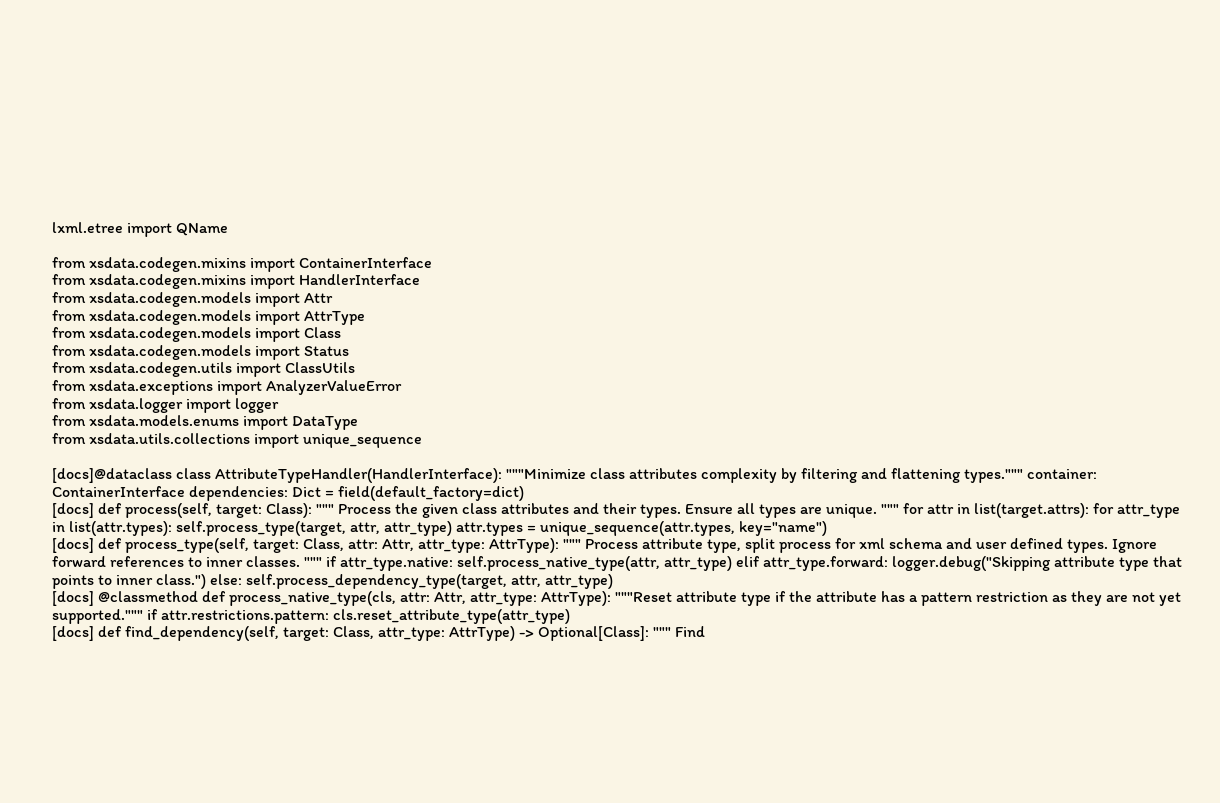lxml.etree import QName

from xsdata.codegen.mixins import ContainerInterface
from xsdata.codegen.mixins import HandlerInterface
from xsdata.codegen.models import Attr
from xsdata.codegen.models import AttrType
from xsdata.codegen.models import Class
from xsdata.codegen.models import Status
from xsdata.codegen.utils import ClassUtils
from xsdata.exceptions import AnalyzerValueError
from xsdata.logger import logger
from xsdata.models.enums import DataType
from xsdata.utils.collections import unique_sequence

[docs]@dataclass class AttributeTypeHandler(HandlerInterface): """Minimize class attributes complexity by filtering and flattening types.""" container: ContainerInterface dependencies: Dict = field(default_factory=dict)
[docs] def process(self, target: Class): """ Process the given class attributes and their types. Ensure all types are unique. """ for attr in list(target.attrs): for attr_type in list(attr.types): self.process_type(target, attr, attr_type) attr.types = unique_sequence(attr.types, key="name")
[docs] def process_type(self, target: Class, attr: Attr, attr_type: AttrType): """ Process attribute type, split process for xml schema and user defined types. Ignore forward references to inner classes. """ if attr_type.native: self.process_native_type(attr, attr_type) elif attr_type.forward: logger.debug("Skipping attribute type that points to inner class.") else: self.process_dependency_type(target, attr, attr_type)
[docs] @classmethod def process_native_type(cls, attr: Attr, attr_type: AttrType): """Reset attribute type if the attribute has a pattern restriction as they are not yet supported.""" if attr.restrictions.pattern: cls.reset_attribute_type(attr_type)
[docs] def find_dependency(self, target: Class, attr_type: AttrType) -> Optional[Class]: """ Find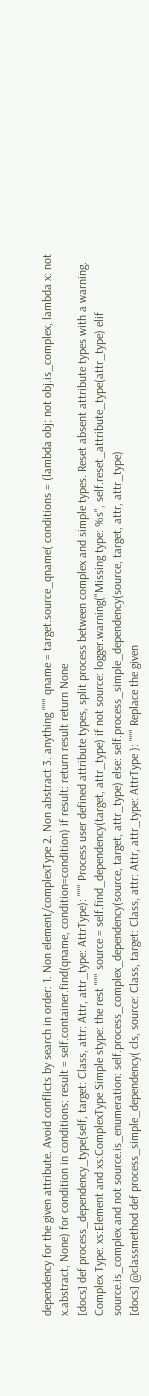dependency for the given attribute. Avoid conflicts by search in order: 1. Non element/complexType 2. Non abstract 3. anything """ qname = target.source_qname( conditions = (lambda obj: not obj.is_complex, lambda x: not x.abstract, None) for condition in conditions: result = self.container.find(qname, condition=condition) if result: return result return None
[docs] def process_dependency_type(self, target: Class, attr: Attr, attr_type: AttrType): """ Process user defined attribute types, split process between complex and simple types. Reset absent attribute types with a warning. Complex Type: xs:Element and xs:ComplexType Simple stype: the rest """ source = self.find_dependency(target, attr_type) if not source: logger.warning("Missing type: %s", self.reset_attribute_type(attr_type) elif source.is_complex and not source.is_enumeration: self.process_complex_dependency(source, target, attr_type) else: self.process_simple_dependency(source, target, attr, attr_type)
[docs] @classmethod def process_simple_dependency( cls, source: Class, target: Class, attr: Attr, attr_type: AttrType ): """ Replace the given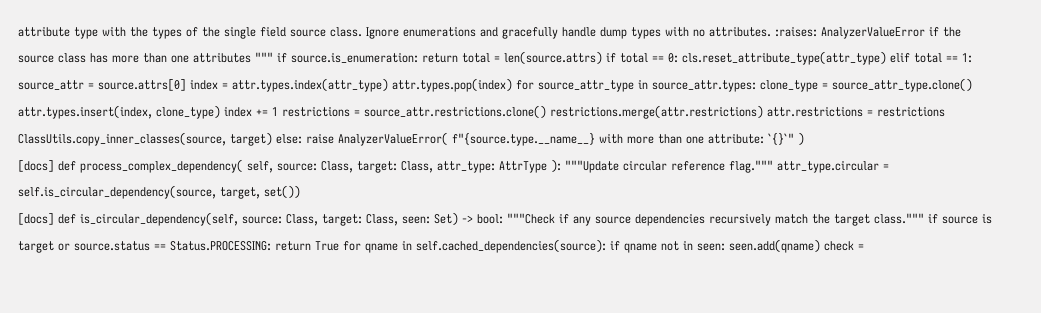attribute type with the types of the single field source class. Ignore enumerations and gracefully handle dump types with no attributes. :raises: AnalyzerValueError if the source class has more than one attributes """ if source.is_enumeration: return total = len(source.attrs) if total == 0: cls.reset_attribute_type(attr_type) elif total == 1: source_attr = source.attrs[0] index = attr.types.index(attr_type) attr.types.pop(index) for source_attr_type in source_attr.types: clone_type = source_attr_type.clone() attr.types.insert(index, clone_type) index += 1 restrictions = source_attr.restrictions.clone() restrictions.merge(attr.restrictions) attr.restrictions = restrictions ClassUtils.copy_inner_classes(source, target) else: raise AnalyzerValueError( f"{source.type.__name__} with more than one attribute: `{}`" )
[docs] def process_complex_dependency( self, source: Class, target: Class, attr_type: AttrType ): """Update circular reference flag.""" attr_type.circular = self.is_circular_dependency(source, target, set())
[docs] def is_circular_dependency(self, source: Class, target: Class, seen: Set) -> bool: """Check if any source dependencies recursively match the target class.""" if source is target or source.status == Status.PROCESSING: return True for qname in self.cached_dependencies(source): if qname not in seen: seen.add(qname) check =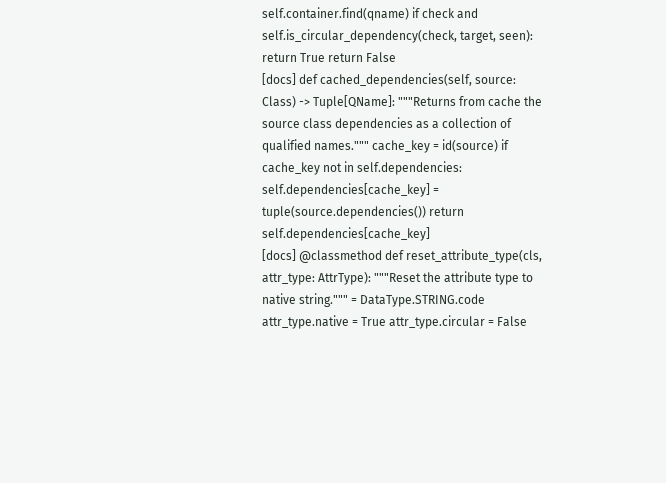self.container.find(qname) if check and self.is_circular_dependency(check, target, seen): return True return False
[docs] def cached_dependencies(self, source: Class) -> Tuple[QName]: """Returns from cache the source class dependencies as a collection of qualified names.""" cache_key = id(source) if cache_key not in self.dependencies: self.dependencies[cache_key] = tuple(source.dependencies()) return self.dependencies[cache_key]
[docs] @classmethod def reset_attribute_type(cls, attr_type: AttrType): """Reset the attribute type to native string.""" = DataType.STRING.code attr_type.native = True attr_type.circular = False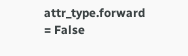attr_type.forward = False